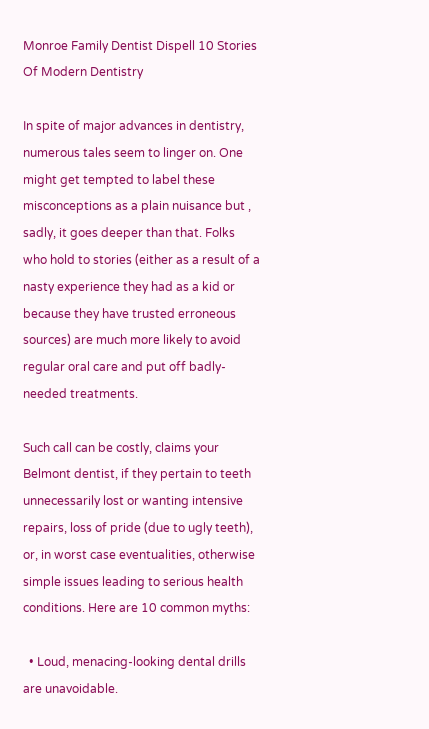Monroe Family Dentist Dispell 10 Stories Of Modern Dentistry

In spite of major advances in dentistry, numerous tales seem to linger on. One might get tempted to label these misconceptions as a plain nuisance but , sadly, it goes deeper than that. Folks who hold to stories (either as a result of a nasty experience they had as a kid or because they have trusted erroneous sources) are much more likely to avoid regular oral care and put off badly-needed treatments.

Such call can be costly, claims your Belmont dentist, if they pertain to teeth unnecessarily lost or wanting intensive repairs, loss of pride (due to ugly teeth), or, in worst case eventualities, otherwise simple issues leading to serious health conditions. Here are 10 common myths:

  • Loud, menacing-looking dental drills are unavoidable.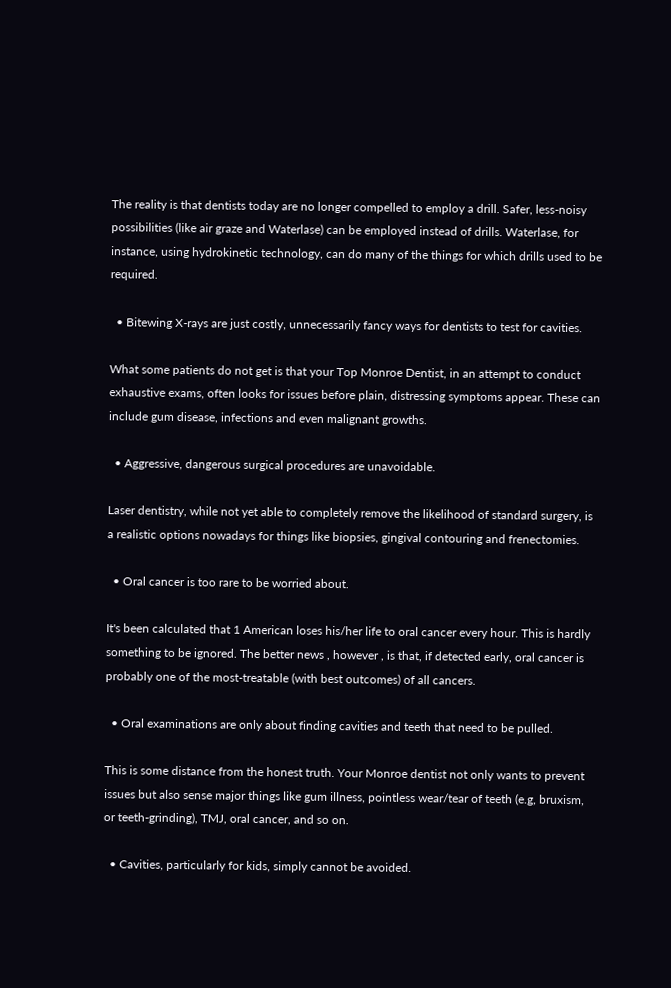The reality is that dentists today are no longer compelled to employ a drill. Safer, less-noisy possibilities (like air graze and Waterlase) can be employed instead of drills. Waterlase, for instance, using hydrokinetic technology, can do many of the things for which drills used to be required.

  • Bitewing X-rays are just costly, unnecessarily fancy ways for dentists to test for cavities.

What some patients do not get is that your Top Monroe Dentist, in an attempt to conduct exhaustive exams, often looks for issues before plain, distressing symptoms appear. These can include gum disease, infections and even malignant growths.

  • Aggressive, dangerous surgical procedures are unavoidable.

Laser dentistry, while not yet able to completely remove the likelihood of standard surgery, is a realistic options nowadays for things like biopsies, gingival contouring and frenectomies.

  • Oral cancer is too rare to be worried about.

It's been calculated that 1 American loses his/her life to oral cancer every hour. This is hardly something to be ignored. The better news , however , is that, if detected early, oral cancer is probably one of the most-treatable (with best outcomes) of all cancers.

  • Oral examinations are only about finding cavities and teeth that need to be pulled.

This is some distance from the honest truth. Your Monroe dentist not only wants to prevent issues but also sense major things like gum illness, pointless wear/tear of teeth (e.g, bruxism, or teeth-grinding), TMJ, oral cancer, and so on.

  • Cavities, particularly for kids, simply cannot be avoided.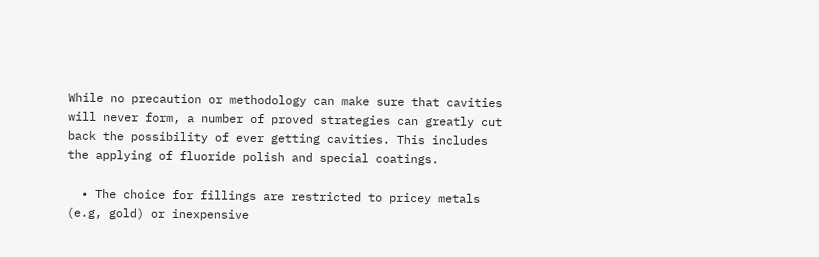While no precaution or methodology can make sure that cavities will never form, a number of proved strategies can greatly cut back the possibility of ever getting cavities. This includes the applying of fluoride polish and special coatings.

  • The choice for fillings are restricted to pricey metals (e.g, gold) or inexpensive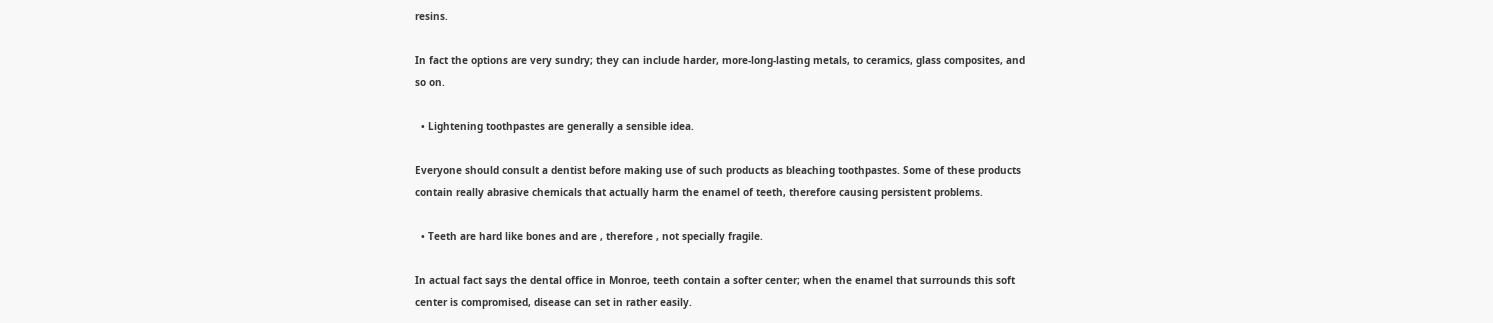resins.

In fact the options are very sundry; they can include harder, more-long-lasting metals, to ceramics, glass composites, and so on.

  • Lightening toothpastes are generally a sensible idea.

Everyone should consult a dentist before making use of such products as bleaching toothpastes. Some of these products contain really abrasive chemicals that actually harm the enamel of teeth, therefore causing persistent problems.

  • Teeth are hard like bones and are , therefore , not specially fragile.

In actual fact says the dental office in Monroe, teeth contain a softer center; when the enamel that surrounds this soft center is compromised, disease can set in rather easily.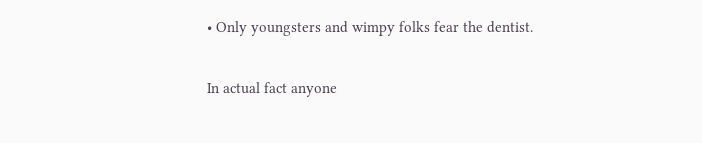• Only youngsters and wimpy folks fear the dentist.

In actual fact anyone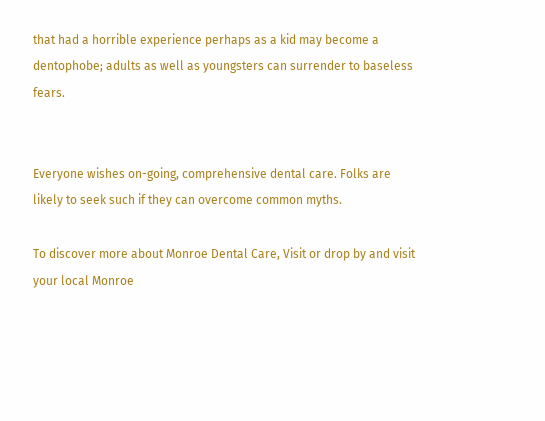that had a horrible experience perhaps as a kid may become a dentophobe; adults as well as youngsters can surrender to baseless fears.


Everyone wishes on-going, comprehensive dental care. Folks are likely to seek such if they can overcome common myths.

To discover more about Monroe Dental Care, Visit or drop by and visit your local Monroe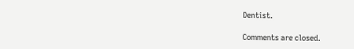Dentist.

Comments are closed.